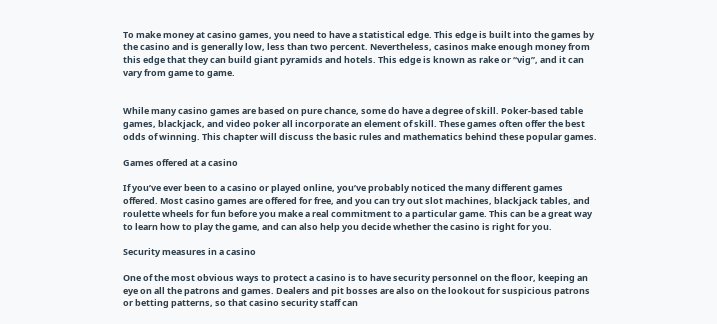To make money at casino games, you need to have a statistical edge. This edge is built into the games by the casino and is generally low, less than two percent. Nevertheless, casinos make enough money from this edge that they can build giant pyramids and hotels. This edge is known as rake or “vig”, and it can vary from game to game.


While many casino games are based on pure chance, some do have a degree of skill. Poker-based table games, blackjack, and video poker all incorporate an element of skill. These games often offer the best odds of winning. This chapter will discuss the basic rules and mathematics behind these popular games.

Games offered at a casino

If you’ve ever been to a casino or played online, you’ve probably noticed the many different games offered. Most casino games are offered for free, and you can try out slot machines, blackjack tables, and roulette wheels for fun before you make a real commitment to a particular game. This can be a great way to learn how to play the game, and can also help you decide whether the casino is right for you.

Security measures in a casino

One of the most obvious ways to protect a casino is to have security personnel on the floor, keeping an eye on all the patrons and games. Dealers and pit bosses are also on the lookout for suspicious patrons or betting patterns, so that casino security staff can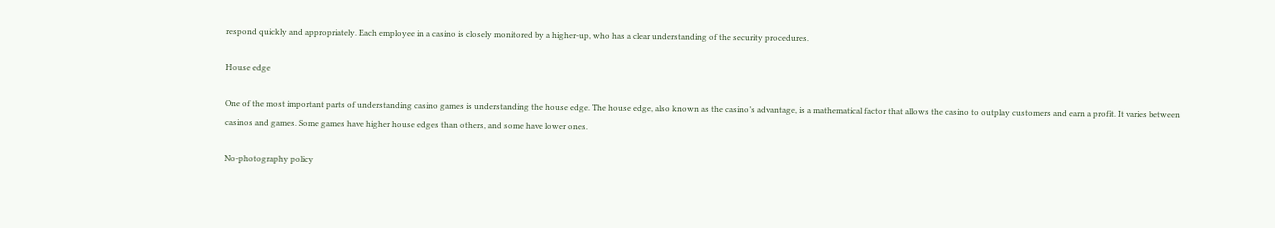respond quickly and appropriately. Each employee in a casino is closely monitored by a higher-up, who has a clear understanding of the security procedures.

House edge

One of the most important parts of understanding casino games is understanding the house edge. The house edge, also known as the casino’s advantage, is a mathematical factor that allows the casino to outplay customers and earn a profit. It varies between casinos and games. Some games have higher house edges than others, and some have lower ones.

No-photography policy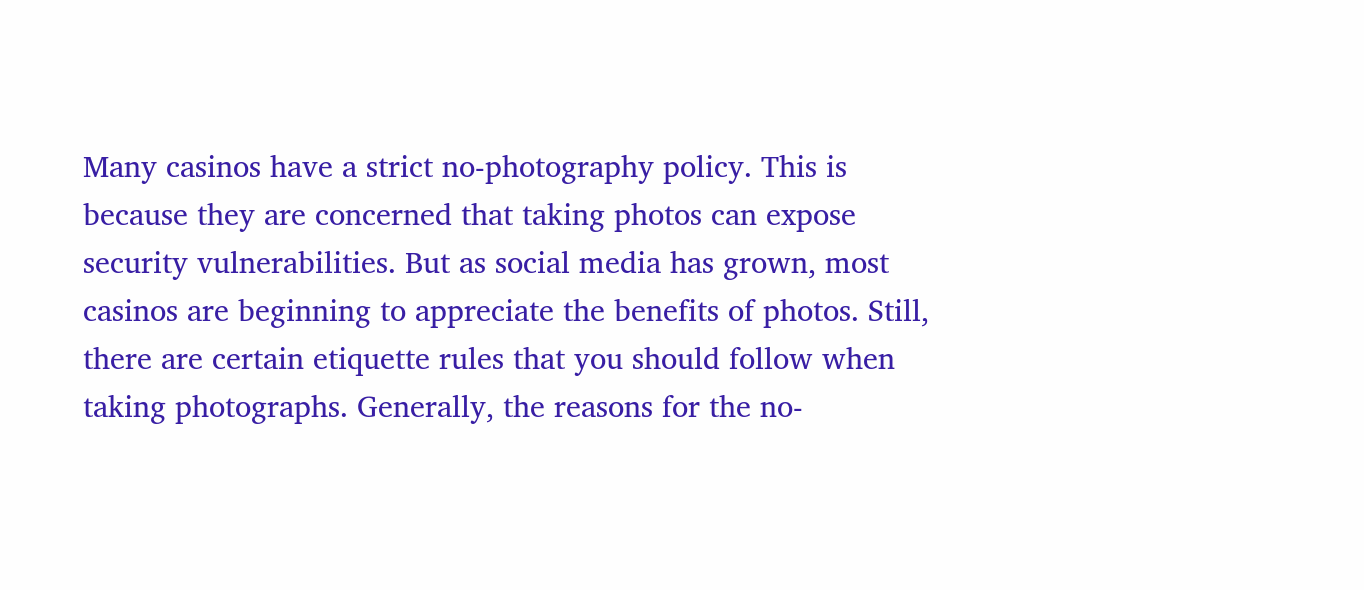Many casinos have a strict no-photography policy. This is because they are concerned that taking photos can expose security vulnerabilities. But as social media has grown, most casinos are beginning to appreciate the benefits of photos. Still, there are certain etiquette rules that you should follow when taking photographs. Generally, the reasons for the no-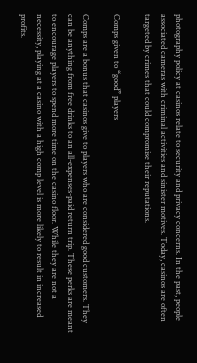photography policy at casinos relate to security and privacy concerns. In the past, people associated cameras with criminal activities and sinister motives. Today, casinos are often targeted by crimes that could compromise their reputations.

Comps given to “good” players

Comps are a bonus that casinos give to players who are considered good customers. They can be anything from free drinks to an all-expenses-paid return trip. These perks are meant to encourage players to spend more time on the casino floor. While they are not a necessity, playing at a casino with a high comp level is more likely to result in increased profits.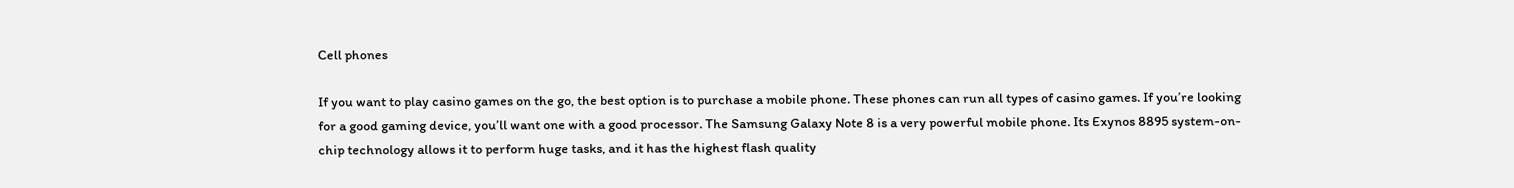Cell phones

If you want to play casino games on the go, the best option is to purchase a mobile phone. These phones can run all types of casino games. If you’re looking for a good gaming device, you’ll want one with a good processor. The Samsung Galaxy Note 8 is a very powerful mobile phone. Its Exynos 8895 system-on-chip technology allows it to perform huge tasks, and it has the highest flash quality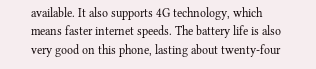available. It also supports 4G technology, which means faster internet speeds. The battery life is also very good on this phone, lasting about twenty-four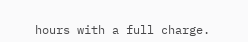hours with a full charge.